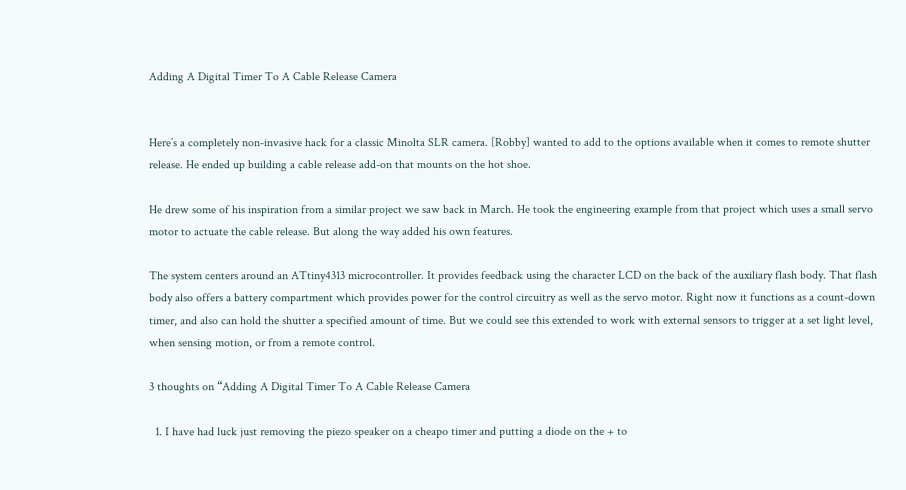Adding A Digital Timer To A Cable Release Camera


Here’s a completely non-invasive hack for a classic Minolta SLR camera. [Robby] wanted to add to the options available when it comes to remote shutter release. He ended up building a cable release add-on that mounts on the hot shoe.

He drew some of his inspiration from a similar project we saw back in March. He took the engineering example from that project which uses a small servo motor to actuate the cable release. But along the way added his own features.

The system centers around an ATtiny4313 microcontroller. It provides feedback using the character LCD on the back of the auxiliary flash body. That flash body also offers a battery compartment which provides power for the control circuitry as well as the servo motor. Right now it functions as a count-down timer, and also can hold the shutter a specified amount of time. But we could see this extended to work with external sensors to trigger at a set light level, when sensing motion, or from a remote control.

3 thoughts on “Adding A Digital Timer To A Cable Release Camera

  1. I have had luck just removing the piezo speaker on a cheapo timer and putting a diode on the + to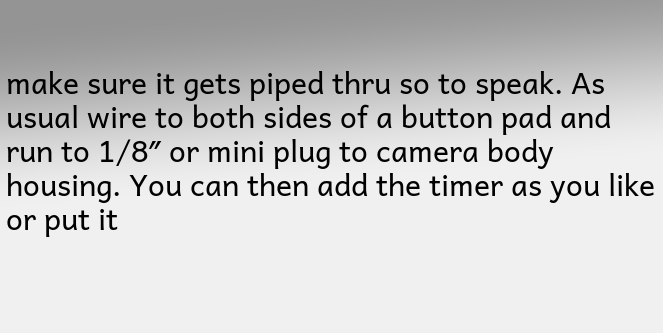make sure it gets piped thru so to speak. As usual wire to both sides of a button pad and run to 1/8″ or mini plug to camera body housing. You can then add the timer as you like or put it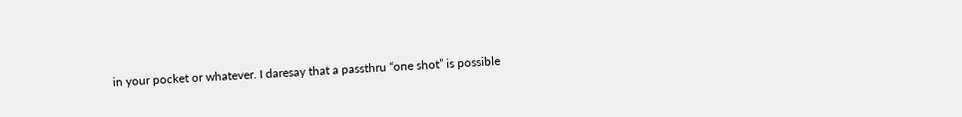in your pocket or whatever. I daresay that a passthru “one shot” is possible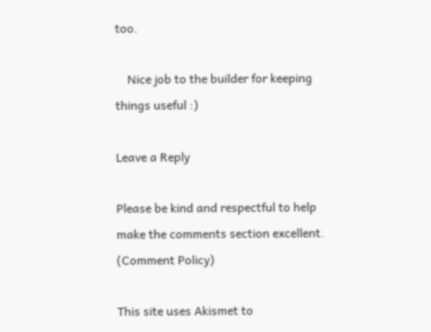too.

    Nice job to the builder for keeping things useful :)

Leave a Reply

Please be kind and respectful to help make the comments section excellent. (Comment Policy)

This site uses Akismet to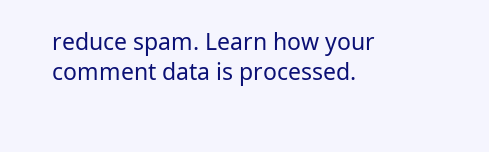reduce spam. Learn how your comment data is processed.